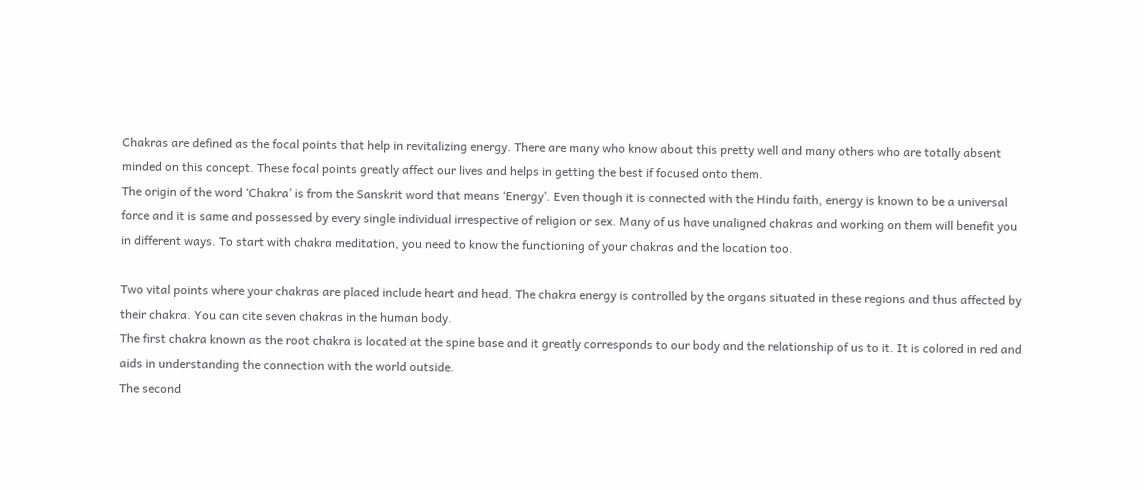Chakras are defined as the focal points that help in revitalizing energy. There are many who know about this pretty well and many others who are totally absent minded on this concept. These focal points greatly affect our lives and helps in getting the best if focused onto them.
The origin of the word ‘Chakra’ is from the Sanskrit word that means ‘Energy’. Even though it is connected with the Hindu faith, energy is known to be a universal force and it is same and possessed by every single individual irrespective of religion or sex. Many of us have unaligned chakras and working on them will benefit you in different ways. To start with chakra meditation, you need to know the functioning of your chakras and the location too.

Two vital points where your chakras are placed include heart and head. The chakra energy is controlled by the organs situated in these regions and thus affected by their chakra. You can cite seven chakras in the human body.
The first chakra known as the root chakra is located at the spine base and it greatly corresponds to our body and the relationship of us to it. It is colored in red and aids in understanding the connection with the world outside.
The second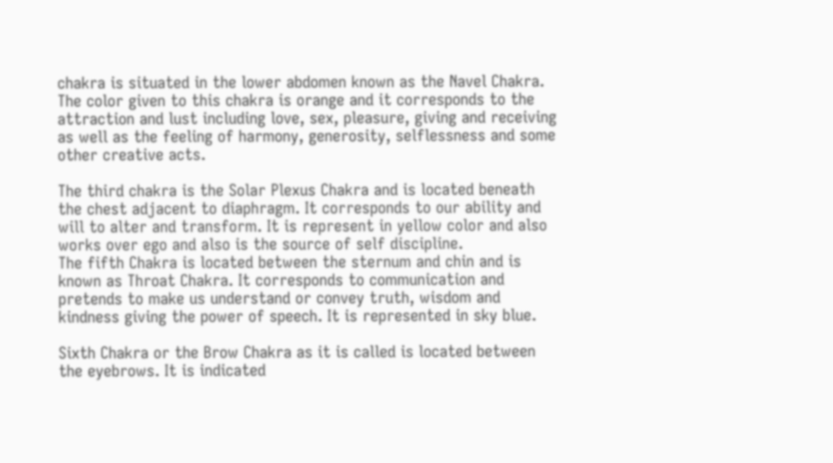chakra is situated in the lower abdomen known as the Navel Chakra. The color given to this chakra is orange and it corresponds to the attraction and lust including love, sex, pleasure, giving and receiving as well as the feeling of harmony, generosity, selflessness and some other creative acts.

The third chakra is the Solar Plexus Chakra and is located beneath the chest adjacent to diaphragm. It corresponds to our ability and will to alter and transform. It is represent in yellow color and also works over ego and also is the source of self discipline.
The fifth Chakra is located between the sternum and chin and is known as Throat Chakra. It corresponds to communication and pretends to make us understand or convey truth, wisdom and kindness giving the power of speech. It is represented in sky blue.

Sixth Chakra or the Brow Chakra as it is called is located between the eyebrows. It is indicated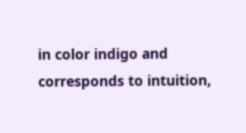in color indigo and corresponds to intuition,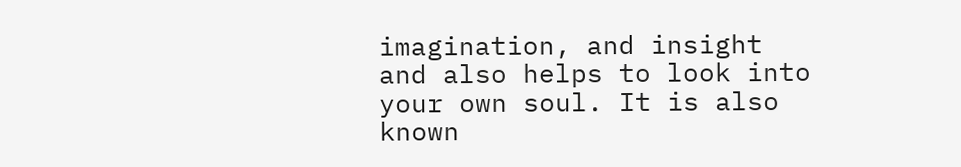imagination, and insight and also helps to look into your own soul. It is also known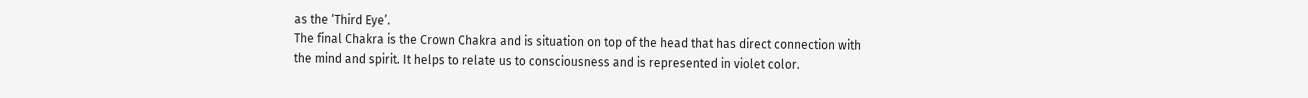as the ‘Third Eye’.
The final Chakra is the Crown Chakra and is situation on top of the head that has direct connection with the mind and spirit. It helps to relate us to consciousness and is represented in violet color.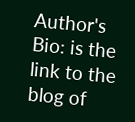Author's Bio: is the link to the blog of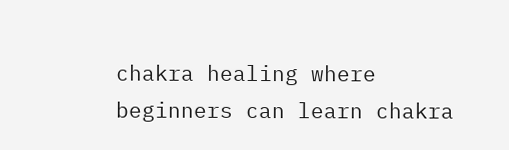chakra healing where beginners can learn chakra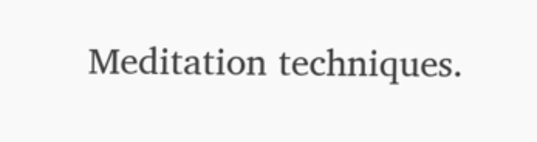Meditation techniques.